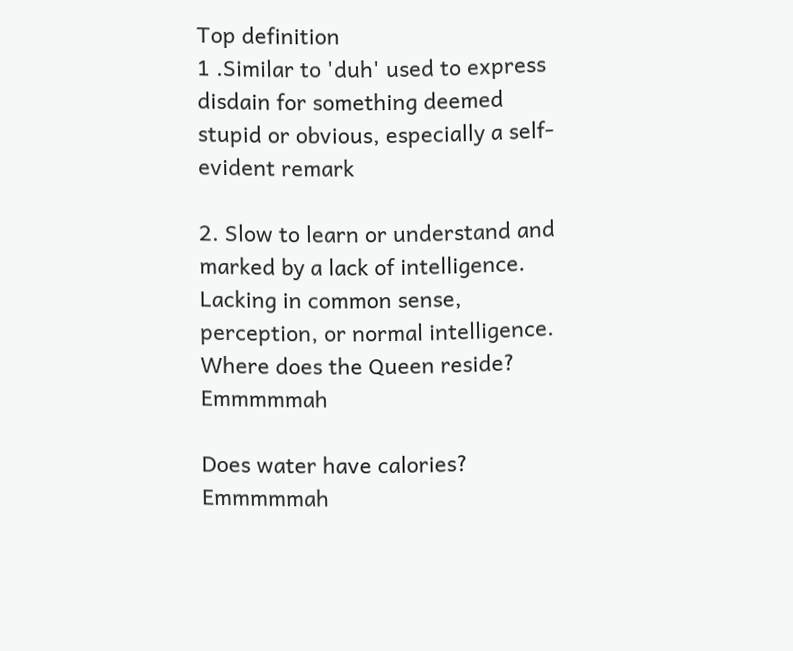Top definition
1 .Similar to 'duh' used to express disdain for something deemed stupid or obvious, especially a self-evident remark

2. Slow to learn or understand and marked by a lack of intelligence. Lacking in common sense, perception, or normal intelligence.
Where does the Queen reside? Emmmmmah

Does water have calories? Emmmmmah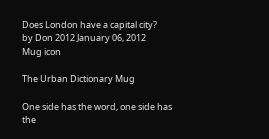Does London have a capital city?
by Don 2012 January 06, 2012
Mug icon

The Urban Dictionary Mug

One side has the word, one side has the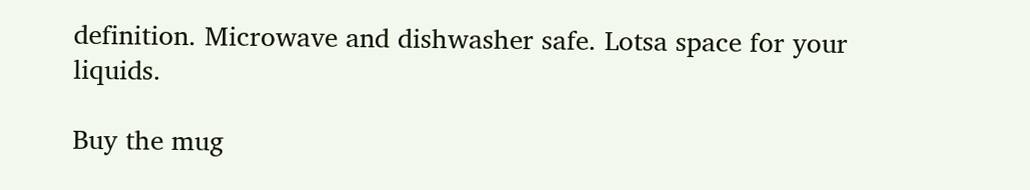definition. Microwave and dishwasher safe. Lotsa space for your liquids.

Buy the mug